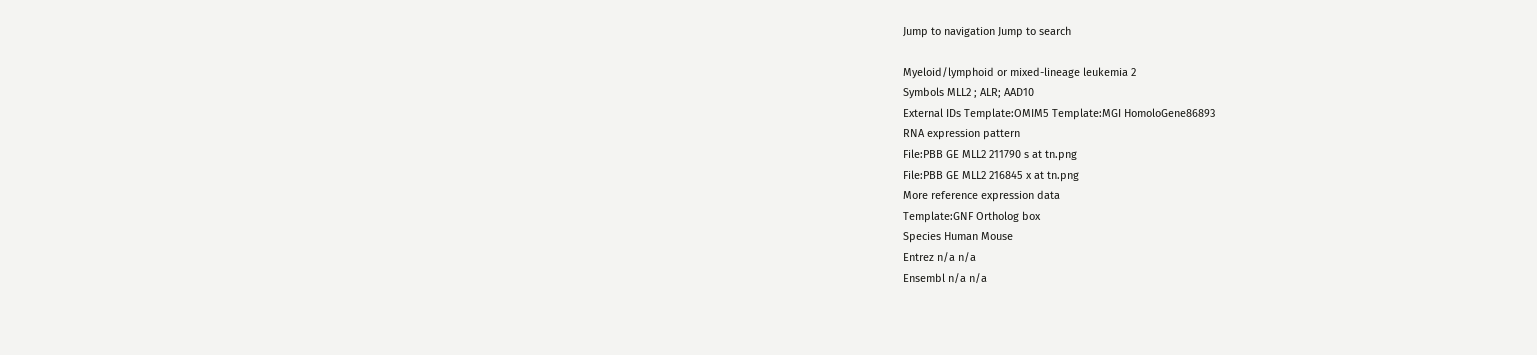Jump to navigation Jump to search

Myeloid/lymphoid or mixed-lineage leukemia 2
Symbols MLL2 ; ALR; AAD10
External IDs Template:OMIM5 Template:MGI HomoloGene86893
RNA expression pattern
File:PBB GE MLL2 211790 s at tn.png
File:PBB GE MLL2 216845 x at tn.png
More reference expression data
Template:GNF Ortholog box
Species Human Mouse
Entrez n/a n/a
Ensembl n/a n/a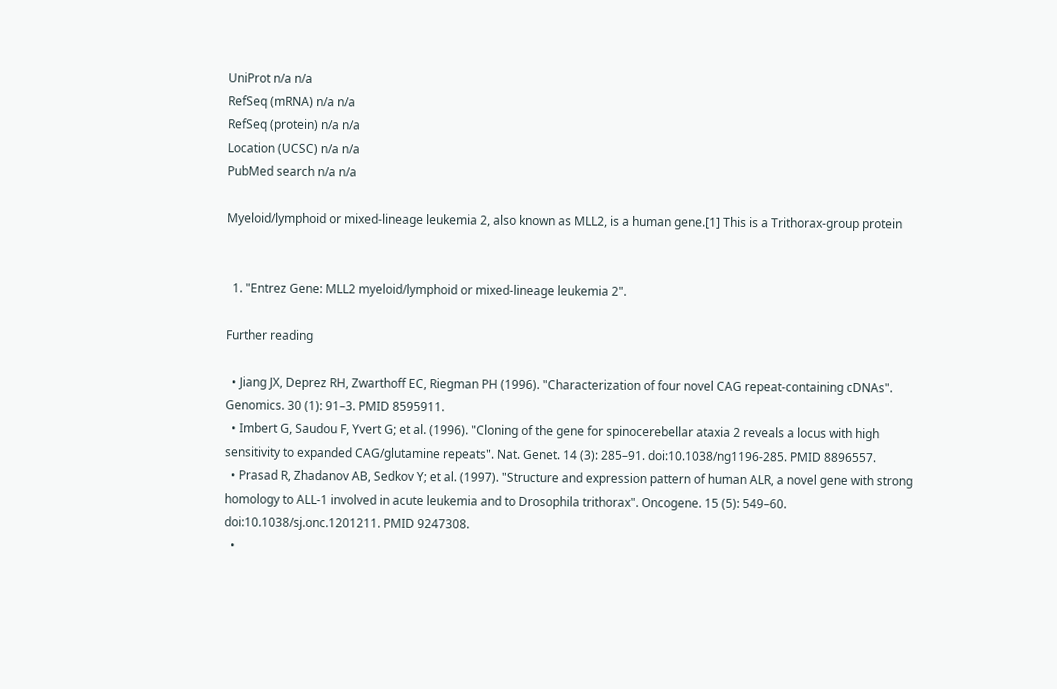UniProt n/a n/a
RefSeq (mRNA) n/a n/a
RefSeq (protein) n/a n/a
Location (UCSC) n/a n/a
PubMed search n/a n/a

Myeloid/lymphoid or mixed-lineage leukemia 2, also known as MLL2, is a human gene.[1] This is a Trithorax-group protein


  1. "Entrez Gene: MLL2 myeloid/lymphoid or mixed-lineage leukemia 2".

Further reading

  • Jiang JX, Deprez RH, Zwarthoff EC, Riegman PH (1996). "Characterization of four novel CAG repeat-containing cDNAs". Genomics. 30 (1): 91–3. PMID 8595911.
  • Imbert G, Saudou F, Yvert G; et al. (1996). "Cloning of the gene for spinocerebellar ataxia 2 reveals a locus with high sensitivity to expanded CAG/glutamine repeats". Nat. Genet. 14 (3): 285–91. doi:10.1038/ng1196-285. PMID 8896557.
  • Prasad R, Zhadanov AB, Sedkov Y; et al. (1997). "Structure and expression pattern of human ALR, a novel gene with strong homology to ALL-1 involved in acute leukemia and to Drosophila trithorax". Oncogene. 15 (5): 549–60. doi:10.1038/sj.onc.1201211. PMID 9247308.
  •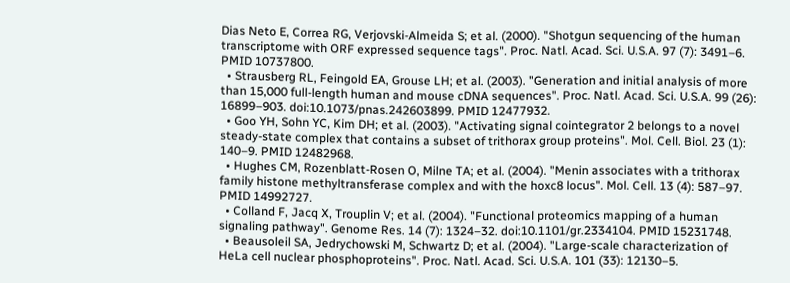Dias Neto E, Correa RG, Verjovski-Almeida S; et al. (2000). "Shotgun sequencing of the human transcriptome with ORF expressed sequence tags". Proc. Natl. Acad. Sci. U.S.A. 97 (7): 3491–6. PMID 10737800.
  • Strausberg RL, Feingold EA, Grouse LH; et al. (2003). "Generation and initial analysis of more than 15,000 full-length human and mouse cDNA sequences". Proc. Natl. Acad. Sci. U.S.A. 99 (26): 16899–903. doi:10.1073/pnas.242603899. PMID 12477932.
  • Goo YH, Sohn YC, Kim DH; et al. (2003). "Activating signal cointegrator 2 belongs to a novel steady-state complex that contains a subset of trithorax group proteins". Mol. Cell. Biol. 23 (1): 140–9. PMID 12482968.
  • Hughes CM, Rozenblatt-Rosen O, Milne TA; et al. (2004). "Menin associates with a trithorax family histone methyltransferase complex and with the hoxc8 locus". Mol. Cell. 13 (4): 587–97. PMID 14992727.
  • Colland F, Jacq X, Trouplin V; et al. (2004). "Functional proteomics mapping of a human signaling pathway". Genome Res. 14 (7): 1324–32. doi:10.1101/gr.2334104. PMID 15231748.
  • Beausoleil SA, Jedrychowski M, Schwartz D; et al. (2004). "Large-scale characterization of HeLa cell nuclear phosphoproteins". Proc. Natl. Acad. Sci. U.S.A. 101 (33): 12130–5.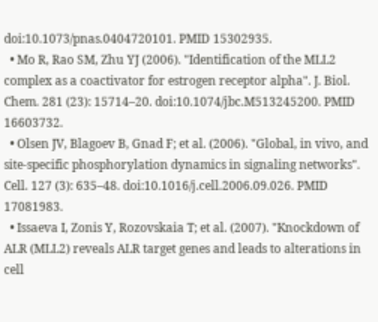doi:10.1073/pnas.0404720101. PMID 15302935.
  • Mo R, Rao SM, Zhu YJ (2006). "Identification of the MLL2 complex as a coactivator for estrogen receptor alpha". J. Biol. Chem. 281 (23): 15714–20. doi:10.1074/jbc.M513245200. PMID 16603732.
  • Olsen JV, Blagoev B, Gnad F; et al. (2006). "Global, in vivo, and site-specific phosphorylation dynamics in signaling networks". Cell. 127 (3): 635–48. doi:10.1016/j.cell.2006.09.026. PMID 17081983.
  • Issaeva I, Zonis Y, Rozovskaia T; et al. (2007). "Knockdown of ALR (MLL2) reveals ALR target genes and leads to alterations in cell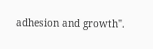adhesion and growth".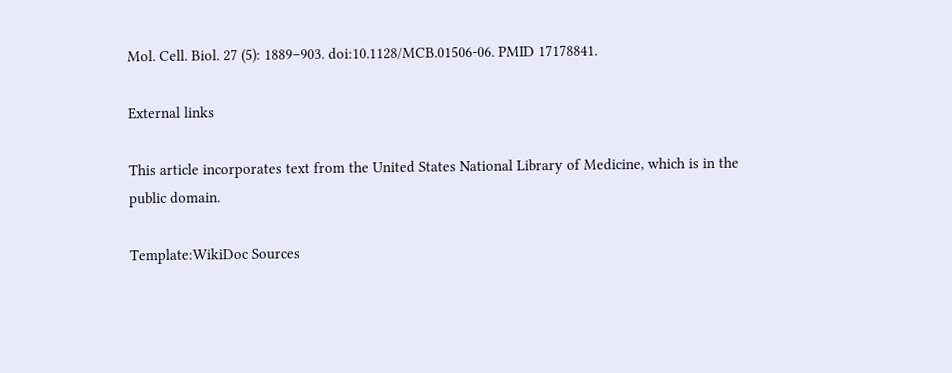Mol. Cell. Biol. 27 (5): 1889–903. doi:10.1128/MCB.01506-06. PMID 17178841.

External links

This article incorporates text from the United States National Library of Medicine, which is in the public domain.

Template:WikiDoc Sources